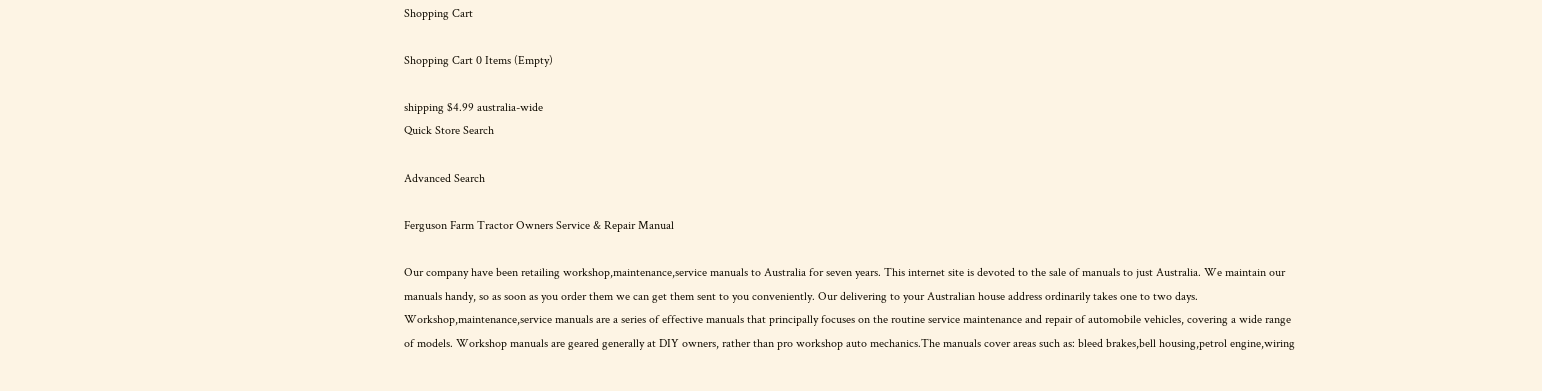Shopping Cart

Shopping Cart 0 Items (Empty)

shipping $4.99 australia-wide
Quick Store Search

Advanced Search

Ferguson Farm Tractor Owners Service & Repair Manual

Our company have been retailing workshop,maintenance,service manuals to Australia for seven years. This internet site is devoted to the sale of manuals to just Australia. We maintain our manuals handy, so as soon as you order them we can get them sent to you conveniently. Our delivering to your Australian house address ordinarily takes one to two days. Workshop,maintenance,service manuals are a series of effective manuals that principally focuses on the routine service maintenance and repair of automobile vehicles, covering a wide range of models. Workshop manuals are geared generally at DIY owners, rather than pro workshop auto mechanics.The manuals cover areas such as: bleed brakes,bell housing,petrol engine,wiring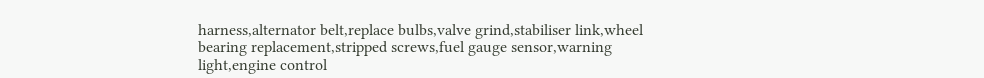harness,alternator belt,replace bulbs,valve grind,stabiliser link,wheel bearing replacement,stripped screws,fuel gauge sensor,warning light,engine control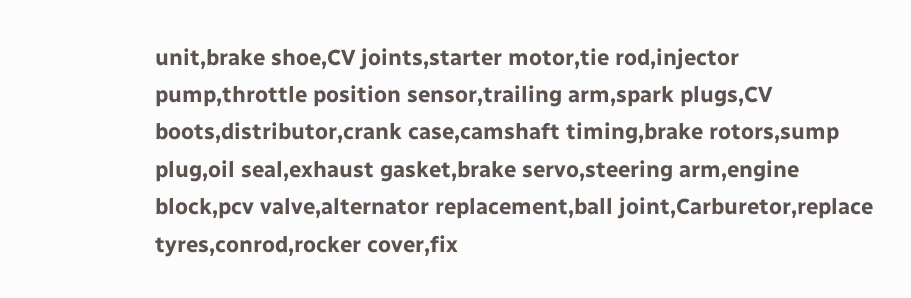unit,brake shoe,CV joints,starter motor,tie rod,injector pump,throttle position sensor,trailing arm,spark plugs,CV boots,distributor,crank case,camshaft timing,brake rotors,sump plug,oil seal,exhaust gasket,brake servo,steering arm,engine block,pcv valve,alternator replacement,ball joint,Carburetor,replace tyres,conrod,rocker cover,fix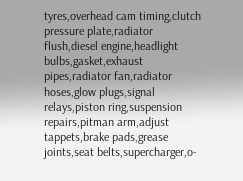tyres,overhead cam timing,clutch pressure plate,radiator flush,diesel engine,headlight bulbs,gasket,exhaust pipes,radiator fan,radiator hoses,glow plugs,signal relays,piston ring,suspension repairs,pitman arm,adjust tappets,brake pads,grease joints,seat belts,supercharger,o-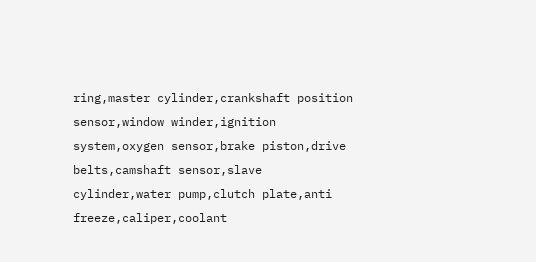ring,master cylinder,crankshaft position sensor,window winder,ignition system,oxygen sensor,brake piston,drive belts,camshaft sensor,slave cylinder,water pump,clutch plate,anti freeze,caliper,coolant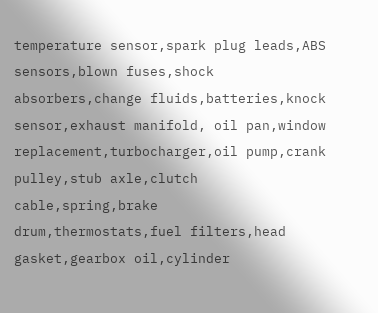temperature sensor,spark plug leads,ABS sensors,blown fuses,shock absorbers,change fluids,batteries,knock sensor,exhaust manifold, oil pan,window replacement,turbocharger,oil pump,crank pulley,stub axle,clutch cable,spring,brake drum,thermostats,fuel filters,head gasket,gearbox oil,cylinder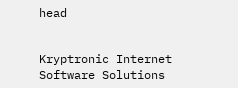head


Kryptronic Internet Software Solutions